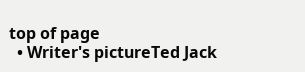top of page
  • Writer's pictureTed Jack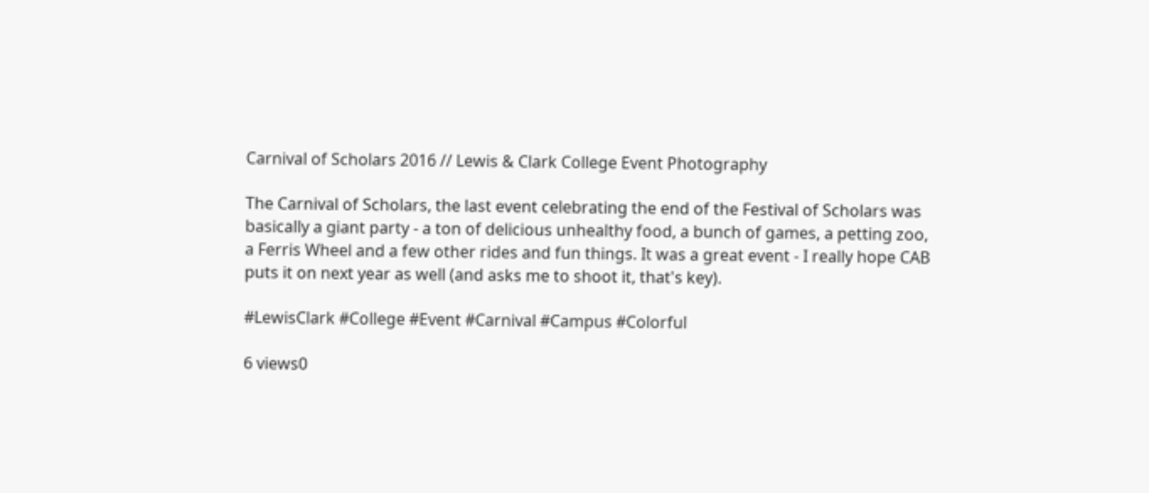Carnival of Scholars 2016 // Lewis & Clark College Event Photography

The Carnival of Scholars, the last event celebrating the end of the Festival of Scholars was basically a giant party - a ton of delicious unhealthy food, a bunch of games, a petting zoo, a Ferris Wheel and a few other rides and fun things. It was a great event - I really hope CAB puts it on next year as well (and asks me to shoot it, that's key).

#LewisClark #College #Event #Carnival #Campus #Colorful

6 views0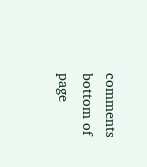comments
bottom of page